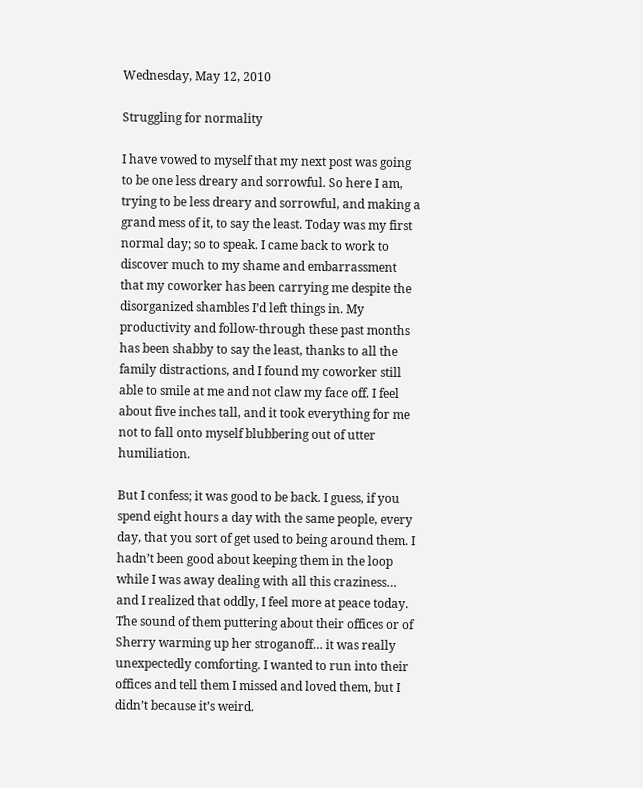Wednesday, May 12, 2010

Struggling for normality

I have vowed to myself that my next post was going to be one less dreary and sorrowful. So here I am, trying to be less dreary and sorrowful, and making a grand mess of it, to say the least. Today was my first normal day; so to speak. I came back to work to discover much to my shame and embarrassment that my coworker has been carrying me despite the disorganized shambles I’d left things in. My productivity and follow-through these past months has been shabby to say the least, thanks to all the family distractions, and I found my coworker still able to smile at me and not claw my face off. I feel about five inches tall, and it took everything for me not to fall onto myself blubbering out of utter humiliation.

But I confess; it was good to be back. I guess, if you spend eight hours a day with the same people, every day, that you sort of get used to being around them. I hadn’t been good about keeping them in the loop while I was away dealing with all this craziness… and I realized that oddly, I feel more at peace today. The sound of them puttering about their offices or of Sherry warming up her stroganoff… it was really unexpectedly comforting. I wanted to run into their offices and tell them I missed and loved them, but I didn’t because it’s weird.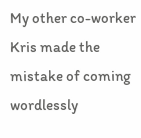My other co-worker Kris made the mistake of coming wordlessly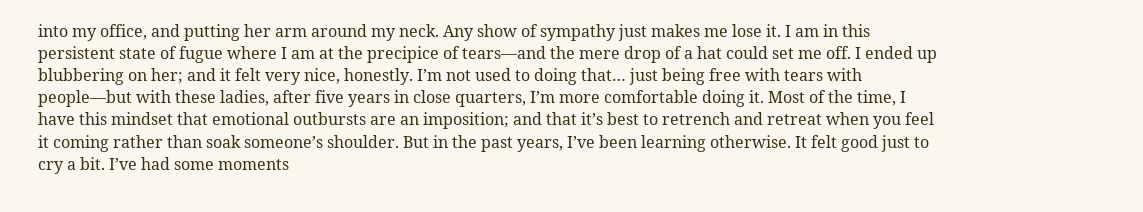into my office, and putting her arm around my neck. Any show of sympathy just makes me lose it. I am in this persistent state of fugue where I am at the precipice of tears—and the mere drop of a hat could set me off. I ended up blubbering on her; and it felt very nice, honestly. I’m not used to doing that… just being free with tears with people—but with these ladies, after five years in close quarters, I’m more comfortable doing it. Most of the time, I have this mindset that emotional outbursts are an imposition; and that it’s best to retrench and retreat when you feel it coming rather than soak someone’s shoulder. But in the past years, I’ve been learning otherwise. It felt good just to cry a bit. I’ve had some moments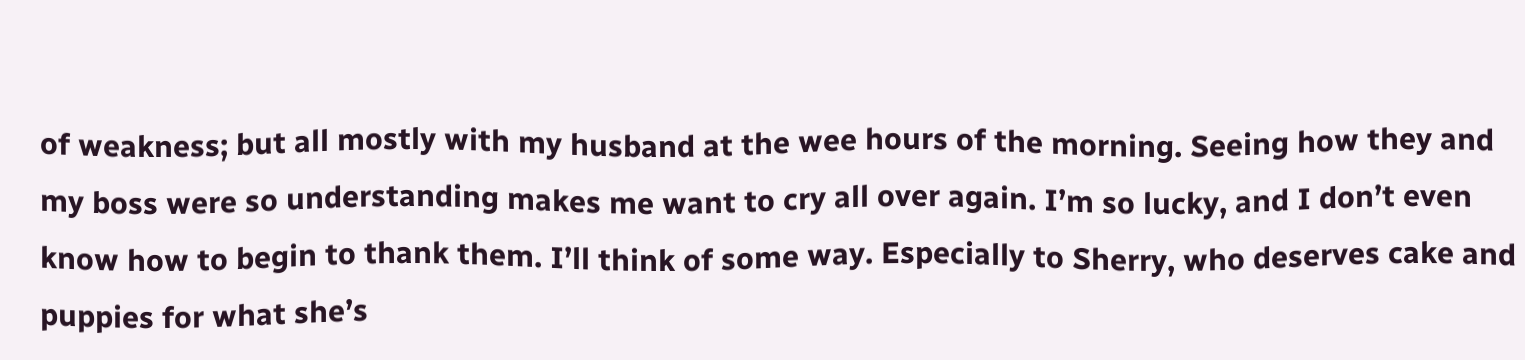of weakness; but all mostly with my husband at the wee hours of the morning. Seeing how they and my boss were so understanding makes me want to cry all over again. I’m so lucky, and I don’t even know how to begin to thank them. I’ll think of some way. Especially to Sherry, who deserves cake and puppies for what she’s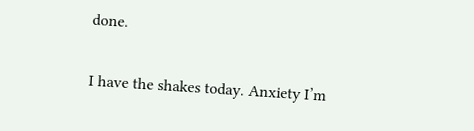done.

I have the shakes today. Anxiety I’m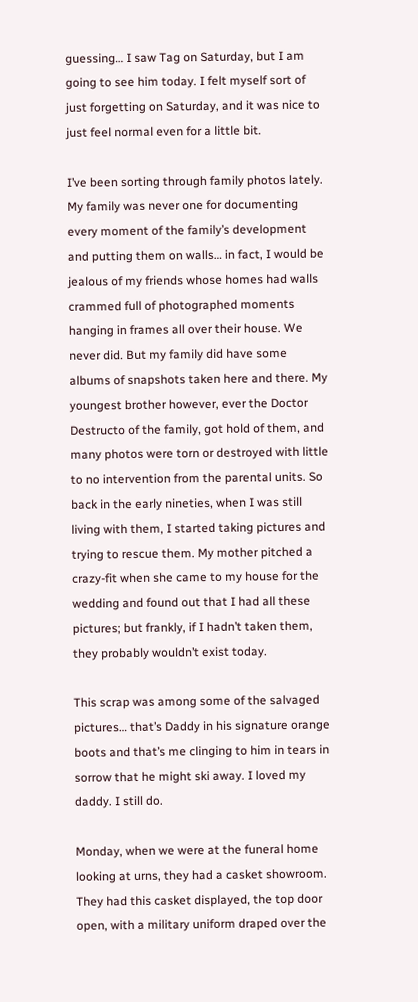guessing… I saw Tag on Saturday, but I am going to see him today. I felt myself sort of just forgetting on Saturday, and it was nice to just feel normal even for a little bit.

I’ve been sorting through family photos lately. My family was never one for documenting every moment of the family’s development and putting them on walls… in fact, I would be jealous of my friends whose homes had walls crammed full of photographed moments hanging in frames all over their house. We never did. But my family did have some albums of snapshots taken here and there. My youngest brother however, ever the Doctor Destructo of the family, got hold of them, and many photos were torn or destroyed with little to no intervention from the parental units. So back in the early nineties, when I was still living with them, I started taking pictures and trying to rescue them. My mother pitched a crazy-fit when she came to my house for the wedding and found out that I had all these pictures; but frankly, if I hadn’t taken them, they probably wouldn’t exist today.

This scrap was among some of the salvaged pictures… that’s Daddy in his signature orange boots and that’s me clinging to him in tears in sorrow that he might ski away. I loved my daddy. I still do.

Monday, when we were at the funeral home looking at urns, they had a casket showroom. They had this casket displayed, the top door open, with a military uniform draped over the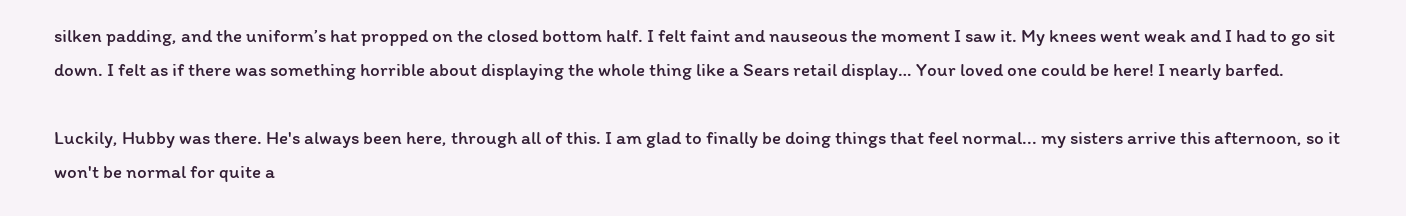silken padding, and the uniform’s hat propped on the closed bottom half. I felt faint and nauseous the moment I saw it. My knees went weak and I had to go sit down. I felt as if there was something horrible about displaying the whole thing like a Sears retail display… Your loved one could be here! I nearly barfed.

Luckily, Hubby was there. He's always been here, through all of this. I am glad to finally be doing things that feel normal... my sisters arrive this afternoon, so it won't be normal for quite a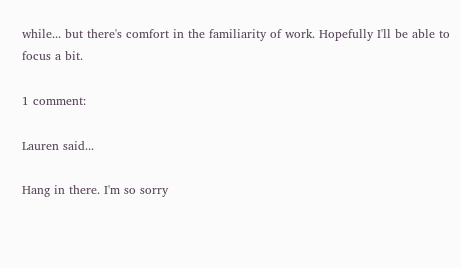while... but there's comfort in the familiarity of work. Hopefully I'll be able to focus a bit.

1 comment:

Lauren said...

Hang in there. I'm so sorry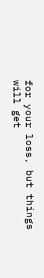for your loss, but things will get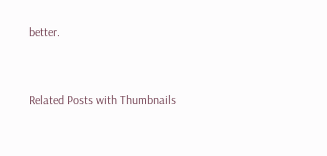better.


Related Posts with Thumbnails